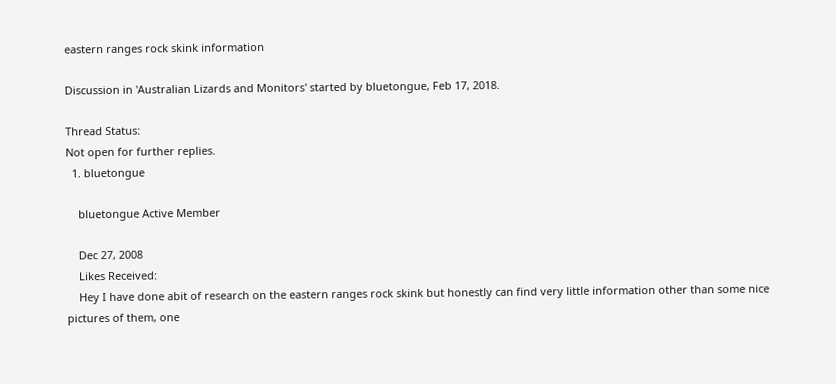eastern ranges rock skink information

Discussion in 'Australian Lizards and Monitors' started by bluetongue, Feb 17, 2018.

Thread Status:
Not open for further replies.
  1. bluetongue

    bluetongue Active Member

    Dec 27, 2008
    Likes Received:
    Hey I have done abit of research on the eastern ranges rock skink but honestly can find very little information other than some nice pictures of them, one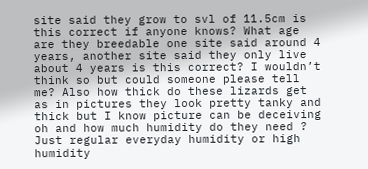site said they grow to svl of 11.5cm is this correct if anyone knows? What age are they breedable one site said around 4 years, another site said they only live about 4 years is this correct? I wouldn’t think so but could someone please tell me? Also how thick do these lizards get as in pictures they look pretty tanky and thick but I know picture can be deceiving oh and how much humidity do they need ? Just regular everyday humidity or high humidity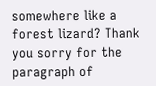somewhere like a forest lizard? Thank you sorry for the paragraph of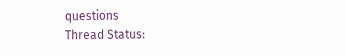questions
Thread Status: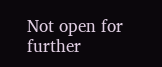Not open for further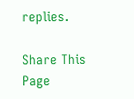replies.

Share This Page